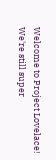Welcome to Project Lovelace! We're still super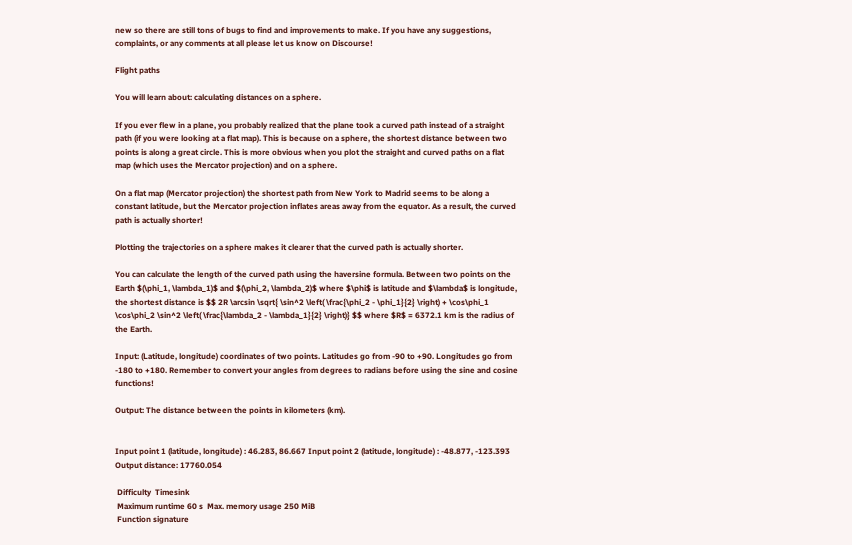new so there are still tons of bugs to find and improvements to make. If you have any suggestions, complaints, or any comments at all please let us know on Discourse!

Flight paths

You will learn about: calculating distances on a sphere.

If you ever flew in a plane, you probably realized that the plane took a curved path instead of a straight path (if you were looking at a flat map). This is because on a sphere, the shortest distance between two points is along a great circle. This is more obvious when you plot the straight and curved paths on a flat map (which uses the Mercator projection) and on a sphere.

On a flat map (Mercator projection) the shortest path from New York to Madrid seems to be along a constant latitude, but the Mercator projection inflates areas away from the equator. As a result, the curved path is actually shorter!

Plotting the trajectories on a sphere makes it clearer that the curved path is actually shorter.

You can calculate the length of the curved path using the haversine formula. Between two points on the Earth $(\phi_1, \lambda_1)$ and $(\phi_2, \lambda_2)$ where $\phi$ is latitude and $\lambda$ is longitude, the shortest distance is $$ 2R \arcsin \sqrt{ \sin^2 \left( \frac{\phi_2 - \phi_1}{2} \right) + \cos\phi_1 \cos\phi_2 \sin^2 \left( \frac{\lambda_2 - \lambda_1}{2} \right)} $$ where $R$ = 6372.1 km is the radius of the Earth.

Input: (Latitude, longitude) coordinates of two points. Latitudes go from -90 to +90. Longitudes go from -180 to +180. Remember to convert your angles from degrees to radians before using the sine and cosine functions!

Output: The distance between the points in kilometers (km).


Input point 1 (latitude, longitude) : 46.283, 86.667 Input point 2 (latitude, longitude) : -48.877, -123.393 Output distance: 17760.054

 Difficulty  Timesink
 Maximum runtime 60 s  Max. memory usage 250 MiB
 Function signature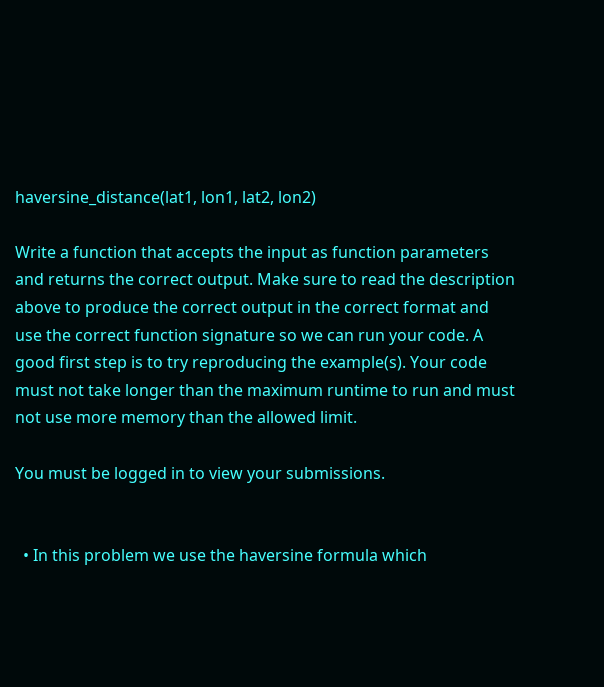haversine_distance(lat1, lon1, lat2, lon2)

Write a function that accepts the input as function parameters and returns the correct output. Make sure to read the description above to produce the correct output in the correct format and use the correct function signature so we can run your code. A good first step is to try reproducing the example(s). Your code must not take longer than the maximum runtime to run and must not use more memory than the allowed limit.

You must be logged in to view your submissions.


  • In this problem we use the haversine formula which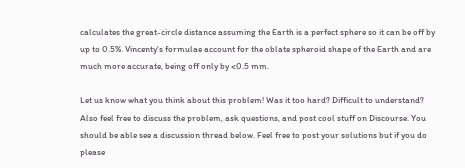calculates the great-circle distance assuming the Earth is a perfect sphere so it can be off by up to 0.5%. Vincenty's formulae account for the oblate spheroid shape of the Earth and are much more accurate, being off only by <0.5 mm.

Let us know what you think about this problem! Was it too hard? Difficult to understand? Also feel free to discuss the problem, ask questions, and post cool stuff on Discourse. You should be able see a discussion thread below. Feel free to post your solutions but if you do please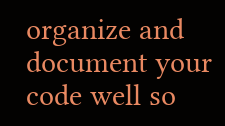organize and document your code well so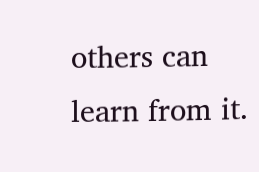others can learn from it.